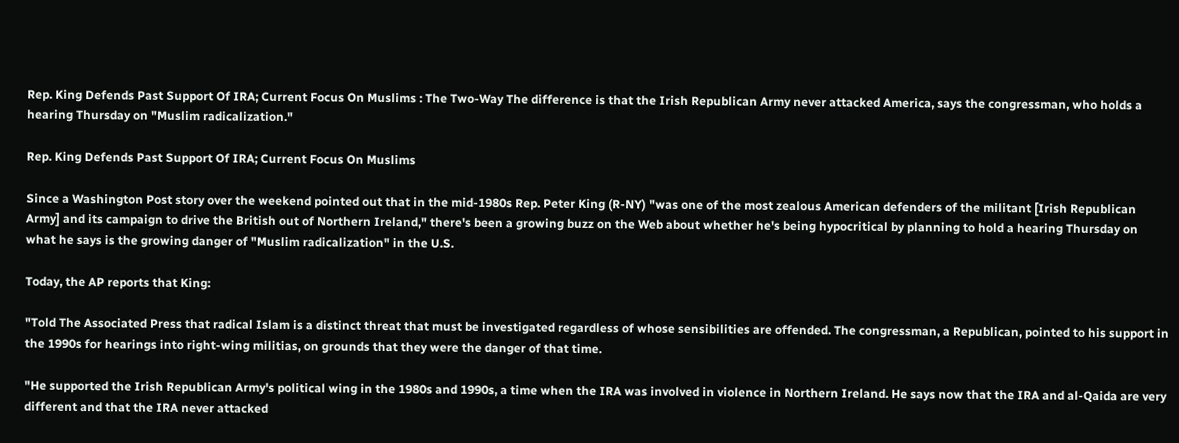Rep. King Defends Past Support Of IRA; Current Focus On Muslims : The Two-Way The difference is that the Irish Republican Army never attacked America, says the congressman, who holds a hearing Thursday on "Muslim radicalization."

Rep. King Defends Past Support Of IRA; Current Focus On Muslims

Since a Washington Post story over the weekend pointed out that in the mid-1980s Rep. Peter King (R-NY) "was one of the most zealous American defenders of the militant [Irish Republican Army] and its campaign to drive the British out of Northern Ireland," there's been a growing buzz on the Web about whether he's being hypocritical by planning to hold a hearing Thursday on what he says is the growing danger of "Muslim radicalization" in the U.S.

Today, the AP reports that King:

"Told The Associated Press that radical Islam is a distinct threat that must be investigated regardless of whose sensibilities are offended. The congressman, a Republican, pointed to his support in the 1990s for hearings into right-wing militias, on grounds that they were the danger of that time.

"He supported the Irish Republican Army's political wing in the 1980s and 1990s, a time when the IRA was involved in violence in Northern Ireland. He says now that the IRA and al-Qaida are very different and that the IRA never attacked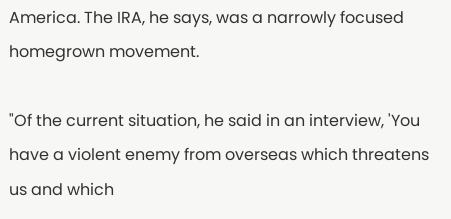America. The IRA, he says, was a narrowly focused homegrown movement.

"Of the current situation, he said in an interview, 'You have a violent enemy from overseas which threatens us and which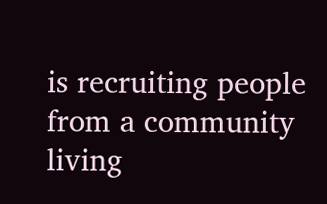is recruiting people from a community living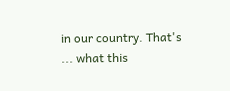in our country. That's ... what this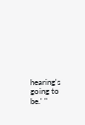hearing's going to be.' "